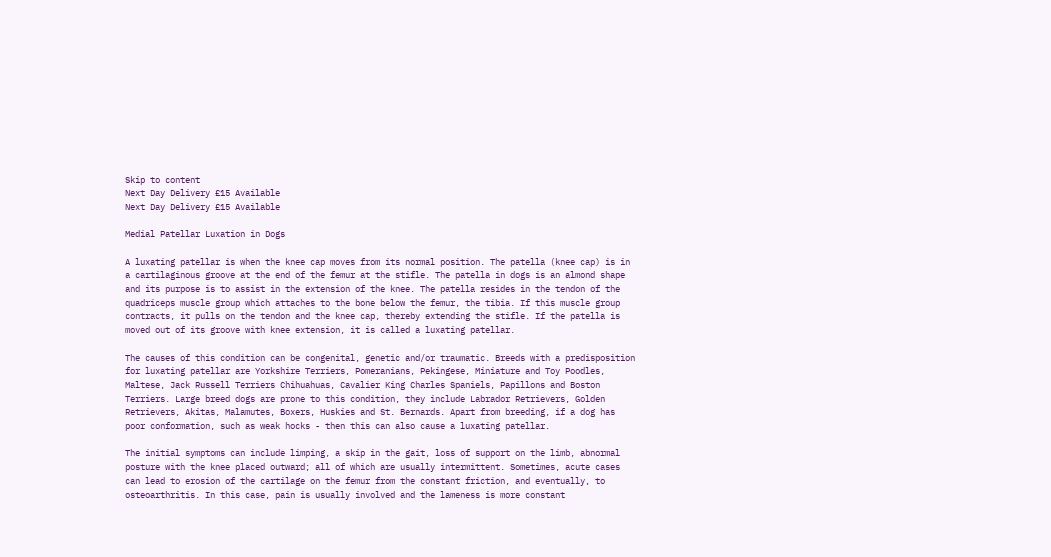Skip to content
Next Day Delivery £15 Available
Next Day Delivery £15 Available

Medial Patellar Luxation in Dogs

A luxating patellar is when the knee cap moves from its normal position. The patella (knee cap) is in a cartilaginous groove at the end of the femur at the stifle. The patella in dogs is an almond shape and its purpose is to assist in the extension of the knee. The patella resides in the tendon of the quadriceps muscle group which attaches to the bone below the femur, the tibia. If this muscle group contracts, it pulls on the tendon and the knee cap, thereby extending the stifle. If the patella is moved out of its groove with knee extension, it is called a luxating patellar.

The causes of this condition can be congenital, genetic and/or traumatic. Breeds with a predisposition for luxating patellar are Yorkshire Terriers, Pomeranians, Pekingese, Miniature and Toy Poodles, Maltese, Jack Russell Terriers Chihuahuas, Cavalier King Charles Spaniels, Papillons and Boston Terriers. Large breed dogs are prone to this condition, they include Labrador Retrievers, Golden Retrievers, Akitas, Malamutes, Boxers, Huskies and St. Bernards. Apart from breeding, if a dog has poor conformation, such as weak hocks - then this can also cause a luxating patellar.

The initial symptoms can include limping, a skip in the gait, loss of support on the limb, abnormal posture with the knee placed outward; all of which are usually intermittent. Sometimes, acute cases can lead to erosion of the cartilage on the femur from the constant friction, and eventually, to osteoarthritis. In this case, pain is usually involved and the lameness is more constant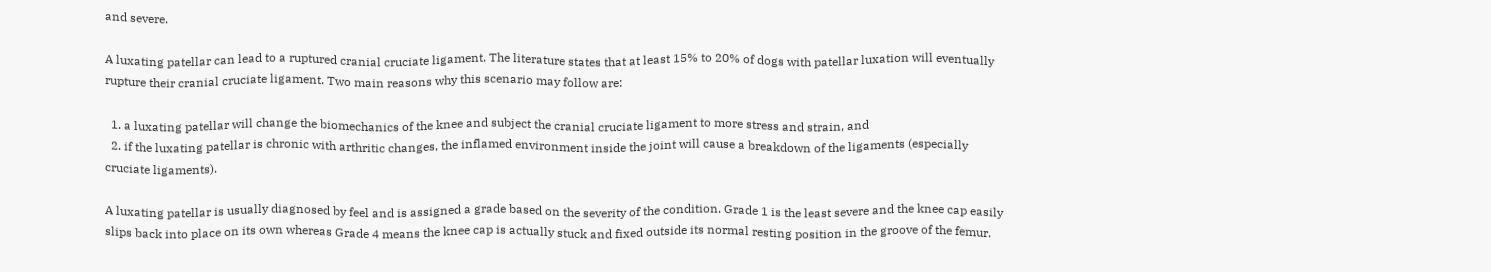and severe.

A luxating patellar can lead to a ruptured cranial cruciate ligament. The literature states that at least 15% to 20% of dogs with patellar luxation will eventually rupture their cranial cruciate ligament. Two main reasons why this scenario may follow are:

  1. a luxating patellar will change the biomechanics of the knee and subject the cranial cruciate ligament to more stress and strain, and
  2. if the luxating patellar is chronic with arthritic changes, the inflamed environment inside the joint will cause a breakdown of the ligaments (especially cruciate ligaments).

A luxating patellar is usually diagnosed by feel and is assigned a grade based on the severity of the condition. Grade 1 is the least severe and the knee cap easily slips back into place on its own whereas Grade 4 means the knee cap is actually stuck and fixed outside its normal resting position in the groove of the femur.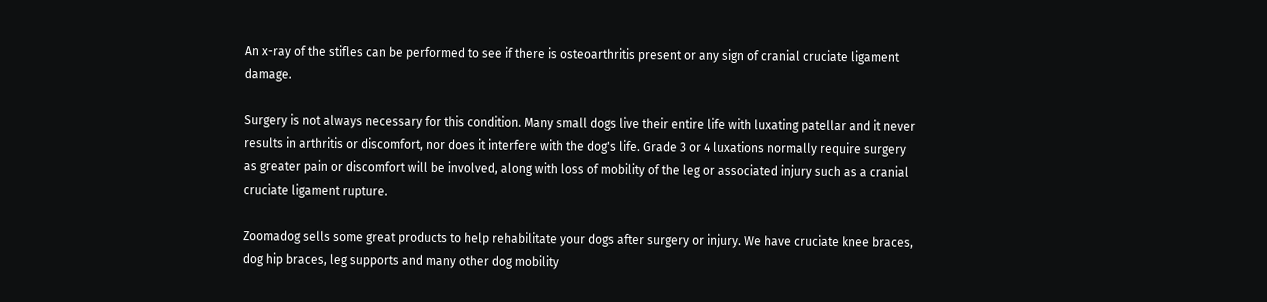An x-ray of the stifles can be performed to see if there is osteoarthritis present or any sign of cranial cruciate ligament damage.

Surgery is not always necessary for this condition. Many small dogs live their entire life with luxating patellar and it never results in arthritis or discomfort, nor does it interfere with the dog's life. Grade 3 or 4 luxations normally require surgery as greater pain or discomfort will be involved, along with loss of mobility of the leg or associated injury such as a cranial cruciate ligament rupture.

Zoomadog sells some great products to help rehabilitate your dogs after surgery or injury. We have cruciate knee braces, dog hip braces, leg supports and many other dog mobility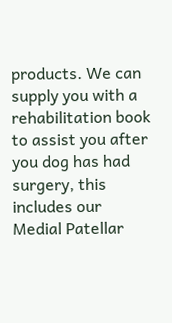products. We can supply you with a rehabilitation book to assist you after you dog has had surgery, this includes our Medial Patellar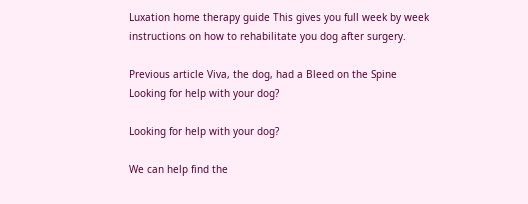Luxation home therapy guide This gives you full week by week instructions on how to rehabilitate you dog after surgery.

Previous article Viva, the dog, had a Bleed on the Spine
Looking for help with your dog?

Looking for help with your dog?

We can help find the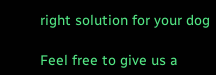right solution for your dog

Feel free to give us a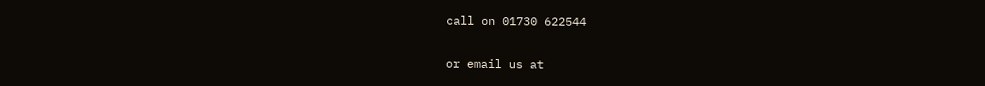call on 01730 622544

or email us at